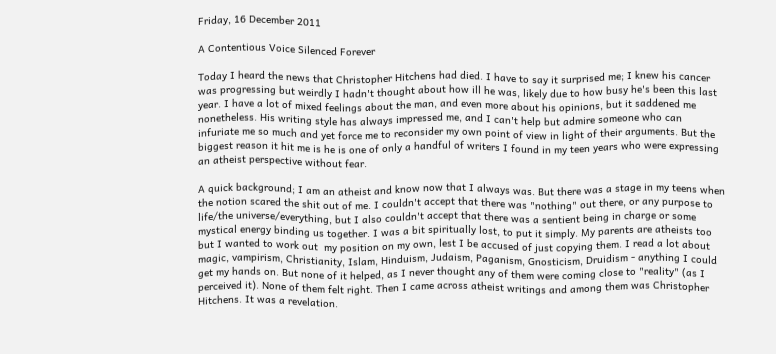Friday, 16 December 2011

A Contentious Voice Silenced Forever

Today I heard the news that Christopher Hitchens had died. I have to say it surprised me; I knew his cancer was progressing but weirdly I hadn't thought about how ill he was, likely due to how busy he's been this last year. I have a lot of mixed feelings about the man, and even more about his opinions, but it saddened me nonetheless. His writing style has always impressed me, and I can't help but admire someone who can infuriate me so much and yet force me to reconsider my own point of view in light of their arguments. But the biggest reason it hit me is he is one of only a handful of writers I found in my teen years who were expressing an atheist perspective without fear.

A quick background; I am an atheist and know now that I always was. But there was a stage in my teens when the notion scared the shit out of me. I couldn't accept that there was "nothing" out there, or any purpose to life/the universe/everything, but I also couldn't accept that there was a sentient being in charge or some mystical energy binding us together. I was a bit spiritually lost, to put it simply. My parents are atheists too but I wanted to work out  my position on my own, lest I be accused of just copying them. I read a lot about magic, vampirism, Christianity, Islam, Hinduism, Judaism, Paganism, Gnosticism, Druidism - anything I could get my hands on. But none of it helped, as I never thought any of them were coming close to "reality" (as I perceived it). None of them felt right. Then I came across atheist writings and among them was Christopher Hitchens. It was a revelation.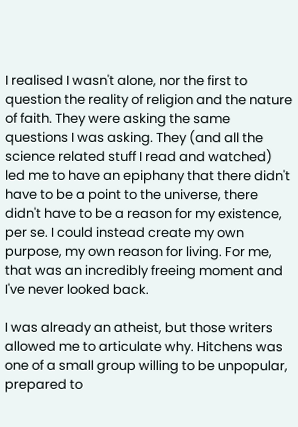I realised I wasn't alone, nor the first to question the reality of religion and the nature of faith. They were asking the same questions I was asking. They (and all the science related stuff I read and watched) led me to have an epiphany that there didn't have to be a point to the universe, there didn't have to be a reason for my existence, per se. I could instead create my own purpose, my own reason for living. For me, that was an incredibly freeing moment and I've never looked back.

I was already an atheist, but those writers allowed me to articulate why. Hitchens was one of a small group willing to be unpopular, prepared to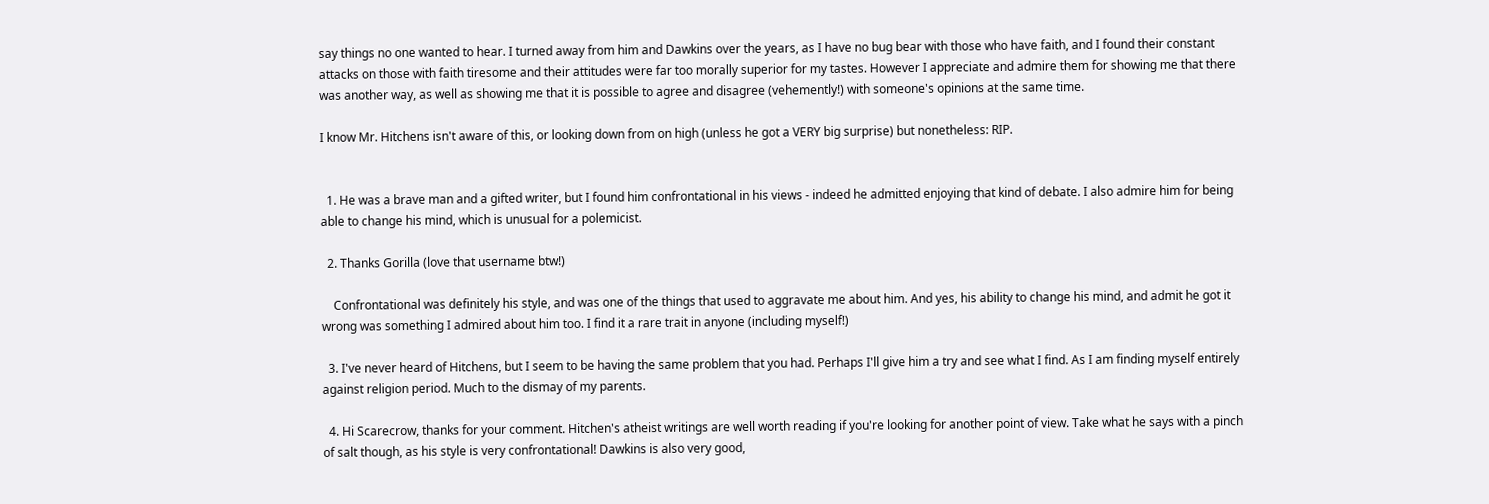say things no one wanted to hear. I turned away from him and Dawkins over the years, as I have no bug bear with those who have faith, and I found their constant attacks on those with faith tiresome and their attitudes were far too morally superior for my tastes. However I appreciate and admire them for showing me that there was another way, as well as showing me that it is possible to agree and disagree (vehemently!) with someone's opinions at the same time.

I know Mr. Hitchens isn't aware of this, or looking down from on high (unless he got a VERY big surprise) but nonetheless: RIP.


  1. He was a brave man and a gifted writer, but I found him confrontational in his views - indeed he admitted enjoying that kind of debate. I also admire him for being able to change his mind, which is unusual for a polemicist.

  2. Thanks Gorilla (love that username btw!)

    Confrontational was definitely his style, and was one of the things that used to aggravate me about him. And yes, his ability to change his mind, and admit he got it wrong was something I admired about him too. I find it a rare trait in anyone (including myself!)

  3. I've never heard of Hitchens, but I seem to be having the same problem that you had. Perhaps I'll give him a try and see what I find. As I am finding myself entirely against religion period. Much to the dismay of my parents.

  4. Hi Scarecrow, thanks for your comment. Hitchen's atheist writings are well worth reading if you're looking for another point of view. Take what he says with a pinch of salt though, as his style is very confrontational! Dawkins is also very good,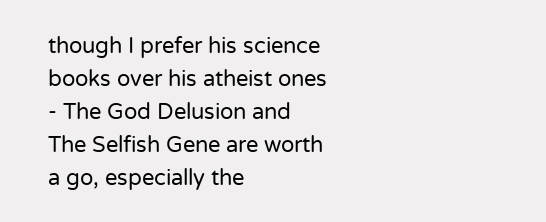though I prefer his science books over his atheist ones - The God Delusion and The Selfish Gene are worth a go, especially the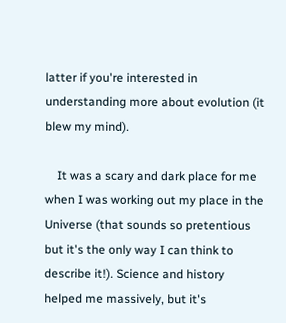latter if you're interested in understanding more about evolution (it blew my mind).

    It was a scary and dark place for me when I was working out my place in the Universe (that sounds so pretentious but it's the only way I can think to describe it!). Science and history helped me massively, but it's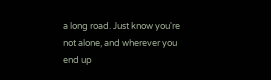a long road. Just know you're not alone, and wherever you end up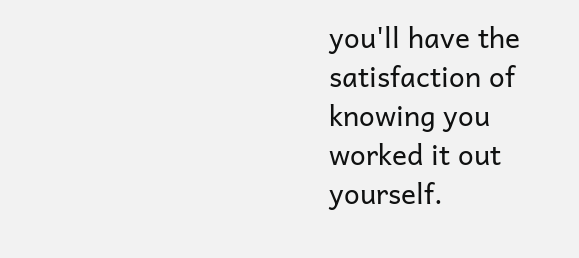you'll have the satisfaction of knowing you worked it out yourself.